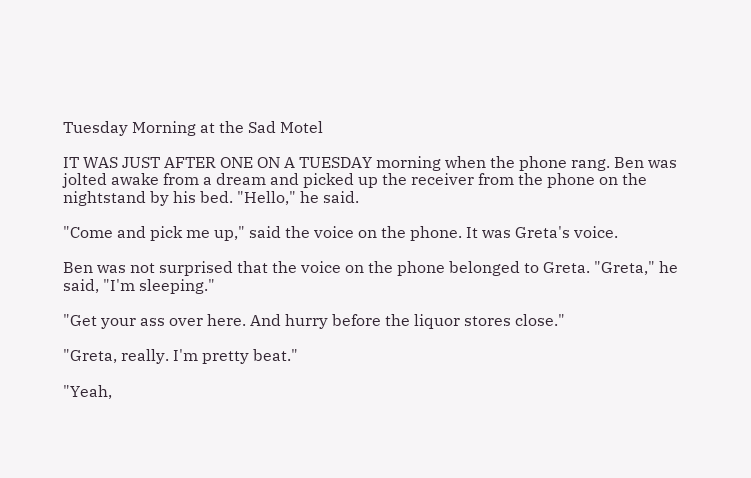Tuesday Morning at the Sad Motel

IT WAS JUST AFTER ONE ON A TUESDAY morning when the phone rang. Ben was jolted awake from a dream and picked up the receiver from the phone on the nightstand by his bed. "Hello," he said.

"Come and pick me up," said the voice on the phone. It was Greta's voice.

Ben was not surprised that the voice on the phone belonged to Greta. "Greta," he said, "I'm sleeping."

"Get your ass over here. And hurry before the liquor stores close."

"Greta, really. I'm pretty beat."

"Yeah,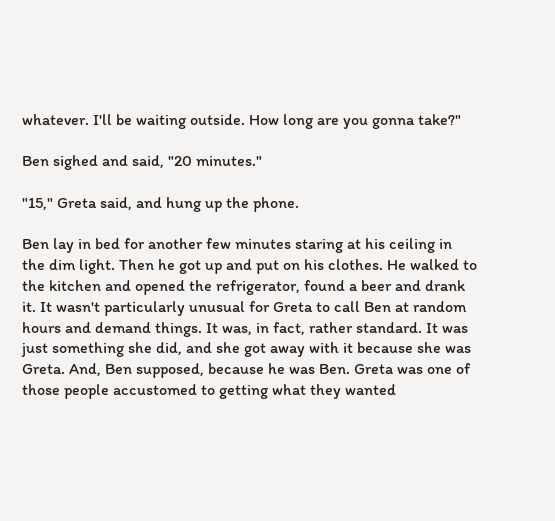whatever. I'll be waiting outside. How long are you gonna take?"

Ben sighed and said, "20 minutes."

"15," Greta said, and hung up the phone.

Ben lay in bed for another few minutes staring at his ceiling in the dim light. Then he got up and put on his clothes. He walked to the kitchen and opened the refrigerator, found a beer and drank it. It wasn't particularly unusual for Greta to call Ben at random hours and demand things. It was, in fact, rather standard. It was just something she did, and she got away with it because she was Greta. And, Ben supposed, because he was Ben. Greta was one of those people accustomed to getting what they wanted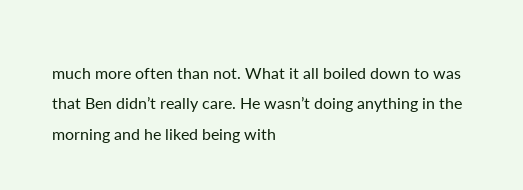much more often than not. What it all boiled down to was that Ben didn’t really care. He wasn’t doing anything in the morning and he liked being with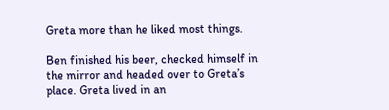Greta more than he liked most things.

Ben finished his beer, checked himself in the mirror and headed over to Greta’s place. Greta lived in an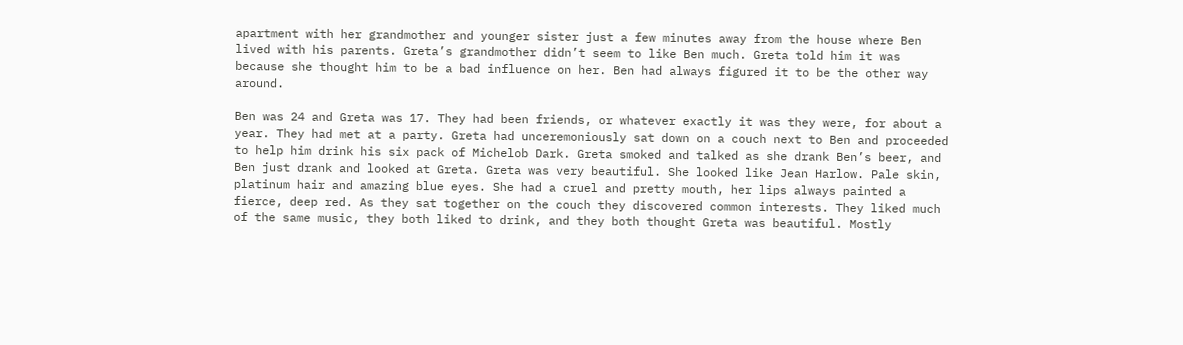apartment with her grandmother and younger sister just a few minutes away from the house where Ben lived with his parents. Greta’s grandmother didn’t seem to like Ben much. Greta told him it was because she thought him to be a bad influence on her. Ben had always figured it to be the other way around.

Ben was 24 and Greta was 17. They had been friends, or whatever exactly it was they were, for about a year. They had met at a party. Greta had unceremoniously sat down on a couch next to Ben and proceeded to help him drink his six pack of Michelob Dark. Greta smoked and talked as she drank Ben’s beer, and Ben just drank and looked at Greta. Greta was very beautiful. She looked like Jean Harlow. Pale skin, platinum hair and amazing blue eyes. She had a cruel and pretty mouth, her lips always painted a fierce, deep red. As they sat together on the couch they discovered common interests. They liked much of the same music, they both liked to drink, and they both thought Greta was beautiful. Mostly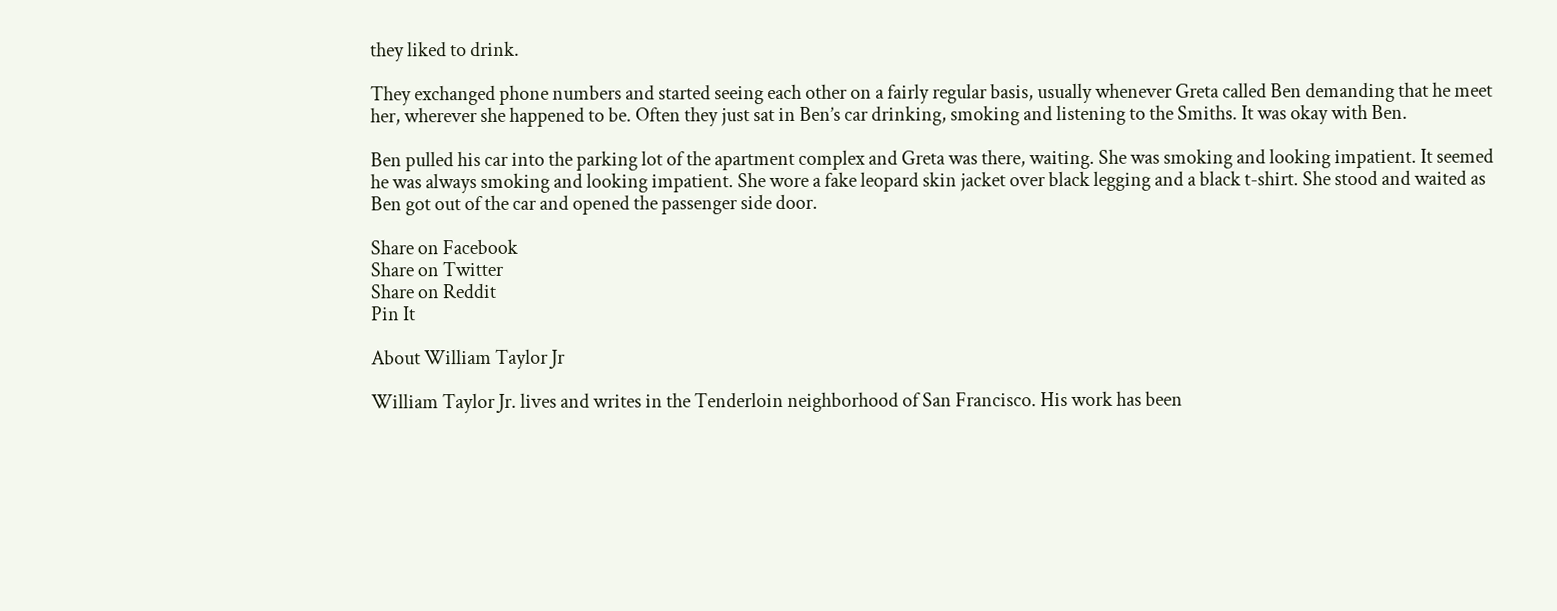they liked to drink.

They exchanged phone numbers and started seeing each other on a fairly regular basis, usually whenever Greta called Ben demanding that he meet her, wherever she happened to be. Often they just sat in Ben’s car drinking, smoking and listening to the Smiths. It was okay with Ben.

Ben pulled his car into the parking lot of the apartment complex and Greta was there, waiting. She was smoking and looking impatient. It seemed he was always smoking and looking impatient. She wore a fake leopard skin jacket over black legging and a black t-shirt. She stood and waited as Ben got out of the car and opened the passenger side door.

Share on Facebook
Share on Twitter
Share on Reddit
Pin It

About William Taylor Jr

William Taylor Jr. lives and writes in the Tenderloin neighborhood of San Francisco. His work has been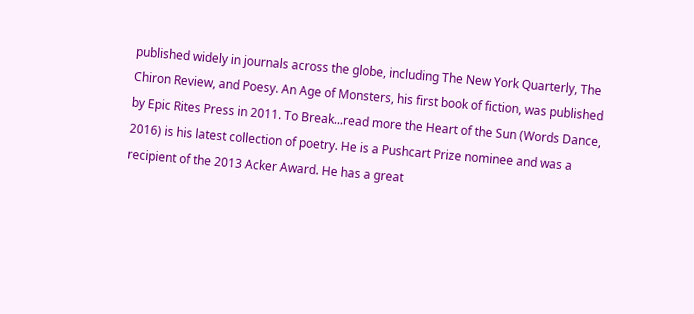published widely in journals across the globe, including The New York Quarterly, The Chiron Review, and Poesy. An Age of Monsters, his first book of fiction, was published by Epic Rites Press in 2011. To Break...read more the Heart of the Sun (Words Dance, 2016) is his latest collection of poetry. He is a Pushcart Prize nominee and was a recipient of the 2013 Acker Award. He has a great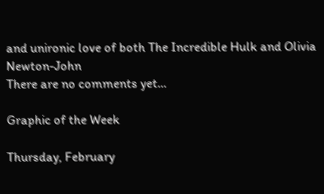and unironic love of both The Incredible Hulk and Olivia Newton-John
There are no comments yet...

Graphic of the Week

Thursday, February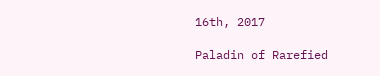16th, 2017

Paladin of Rarefied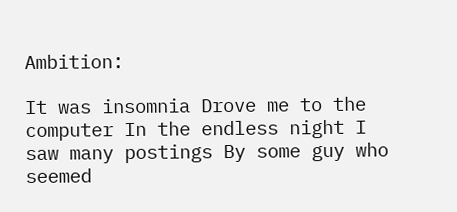Ambition:

It was insomnia Drove me to the computer In the endless night I saw many postings By some guy who seemed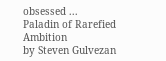obsessed ...
Paladin of Rarefied Ambition
by Steven Gulvezan